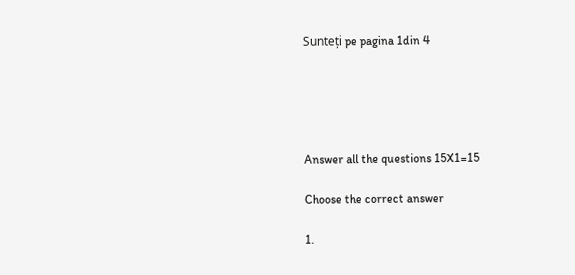Sunteți pe pagina 1din 4





Answer all the questions 15X1=15

Choose the correct answer

1.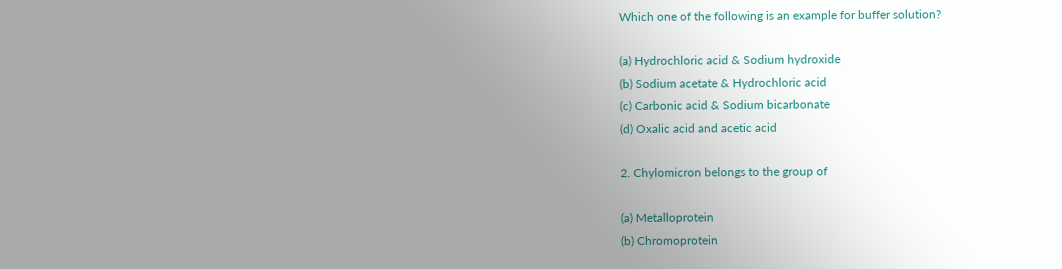Which one of the following is an example for buffer solution?

(a) Hydrochloric acid & Sodium hydroxide
(b) Sodium acetate & Hydrochloric acid
(c) Carbonic acid & Sodium bicarbonate
(d) Oxalic acid and acetic acid

2. Chylomicron belongs to the group of

(a) Metalloprotein
(b) Chromoprotein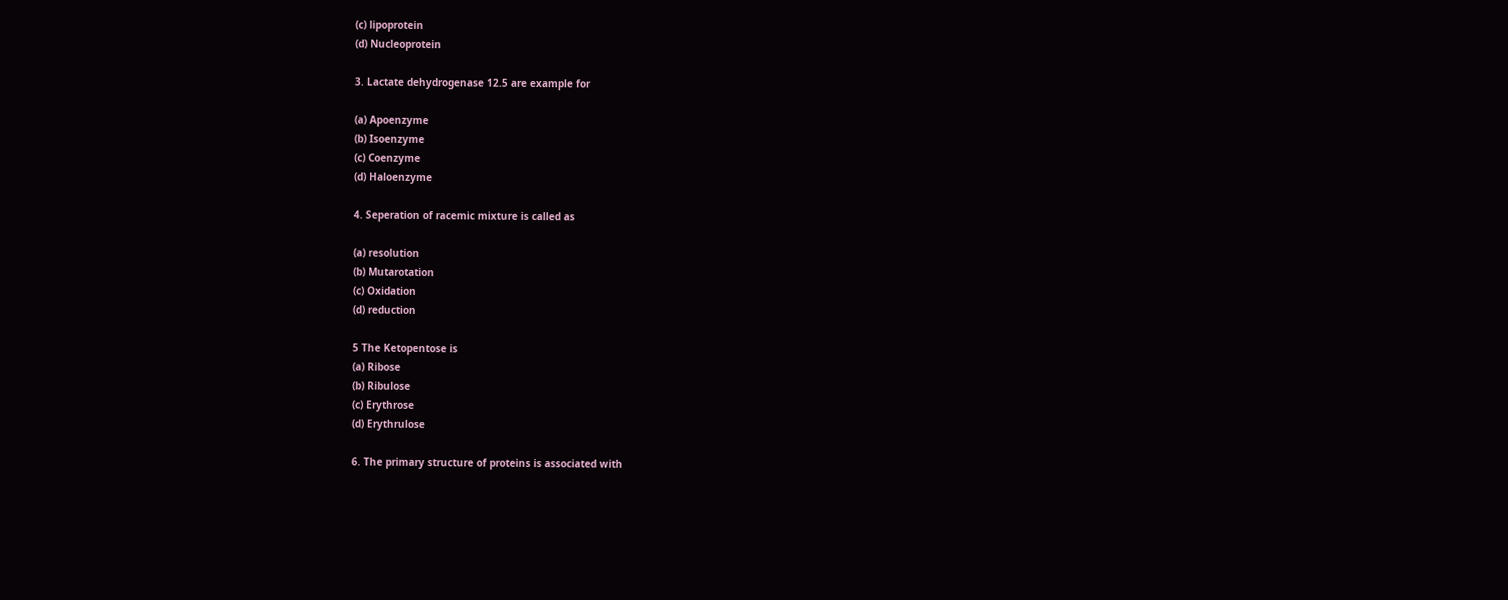(c) lipoprotein
(d) Nucleoprotein

3. Lactate dehydrogenase 12.5 are example for

(a) Apoenzyme
(b) Isoenzyme
(c) Coenzyme
(d) Haloenzyme

4. Seperation of racemic mixture is called as

(a) resolution
(b) Mutarotation
(c) Oxidation
(d) reduction

5 The Ketopentose is
(a) Ribose
(b) Ribulose
(c) Erythrose
(d) Erythrulose

6. The primary structure of proteins is associated with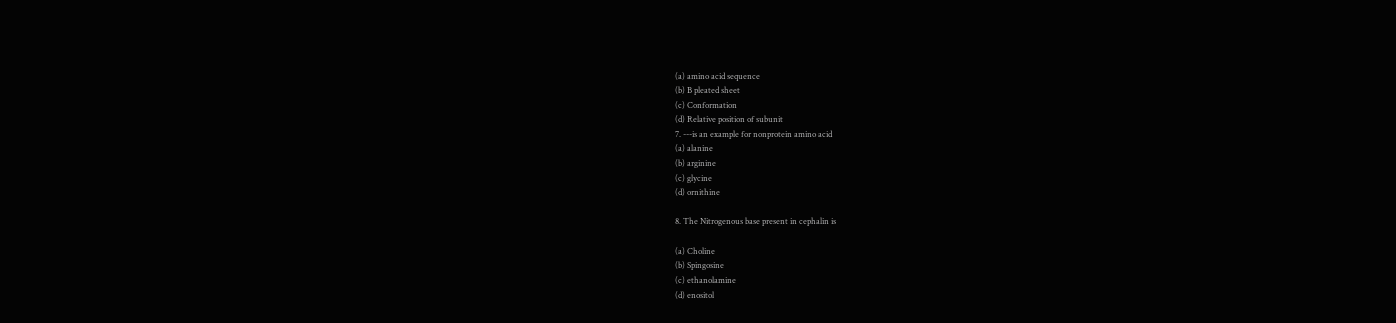(a) amino acid sequence
(b) B pleated sheet
(c) Conformation
(d) Relative position of subunit
7. ---is an example for nonprotein amino acid
(a) alanine
(b) arginine
(c) glycine
(d) ornithine

8. The Nitrogenous base present in cephalin is

(a) Choline
(b) Spingosine
(c) ethanolamine
(d) enositol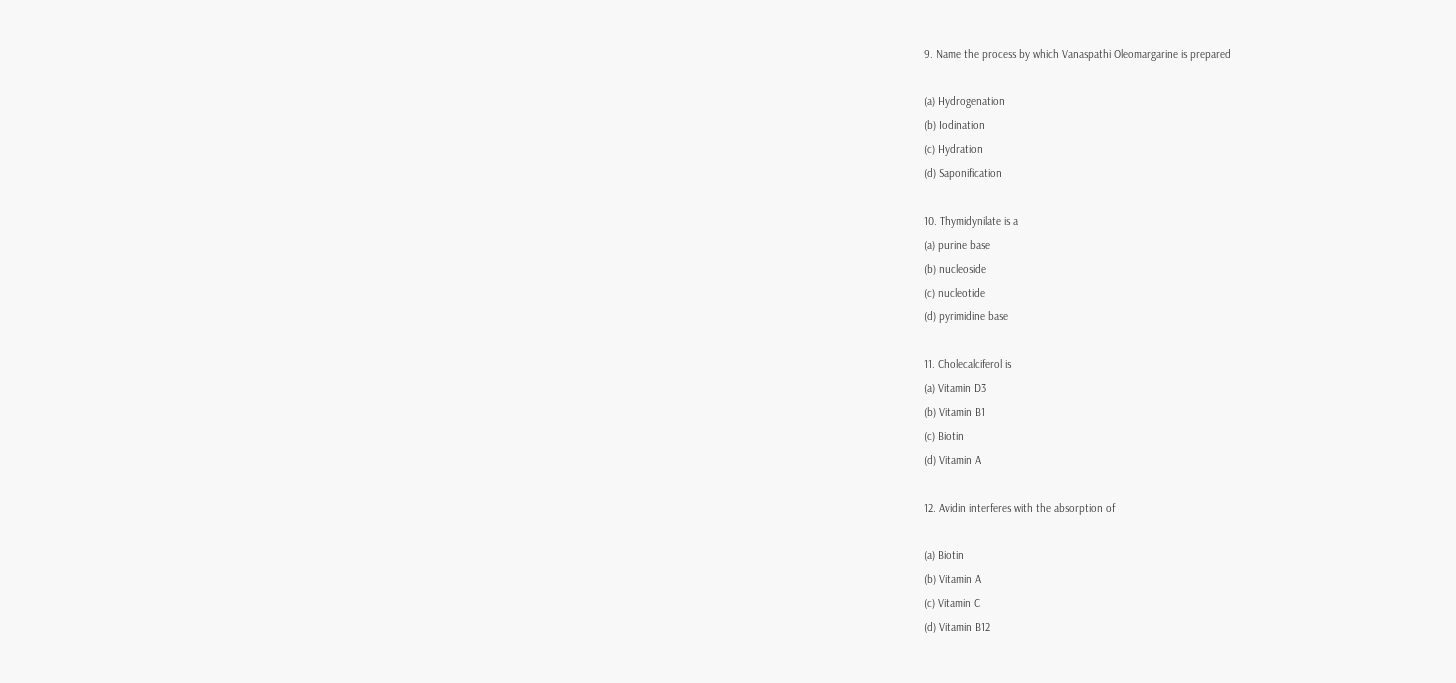9. Name the process by which Vanaspathi Oleomargarine is prepared

(a) Hydrogenation
(b) Iodination
(c) Hydration
(d) Saponification

10. Thymidynilate is a
(a) purine base
(b) nucleoside
(c) nucleotide
(d) pyrimidine base

11. Cholecalciferol is
(a) Vitamin D3
(b) Vitamin B1
(c) Biotin
(d) Vitamin A

12. Avidin interferes with the absorption of

(a) Biotin
(b) Vitamin A
(c) Vitamin C
(d) Vitamin B12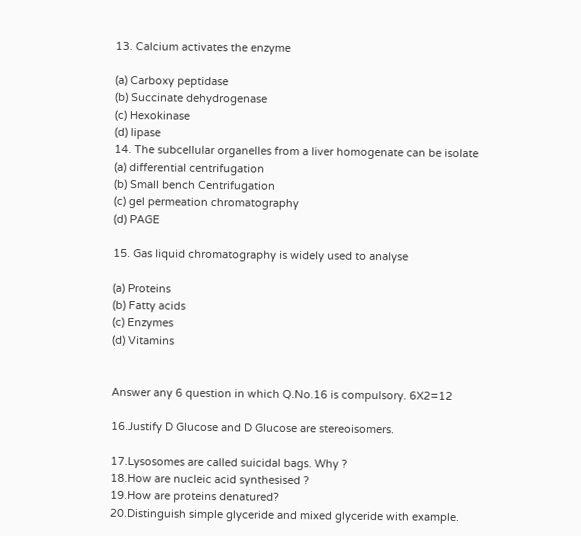13. Calcium activates the enzyme

(a) Carboxy peptidase
(b) Succinate dehydrogenase
(c) Hexokinase
(d) lipase
14. The subcellular organelles from a liver homogenate can be isolate
(a) differential centrifugation
(b) Small bench Centrifugation
(c) gel permeation chromatography
(d) PAGE

15. Gas liquid chromatography is widely used to analyse

(a) Proteins
(b) Fatty acids
(c) Enzymes
(d) Vitamins


Answer any 6 question in which Q.No.16 is compulsory. 6X2=12

16.Justify D Glucose and D Glucose are stereoisomers.

17.Lysosomes are called suicidal bags. Why ?
18.How are nucleic acid synthesised ?
19.How are proteins denatured?
20.Distinguish simple glyceride and mixed glyceride with example.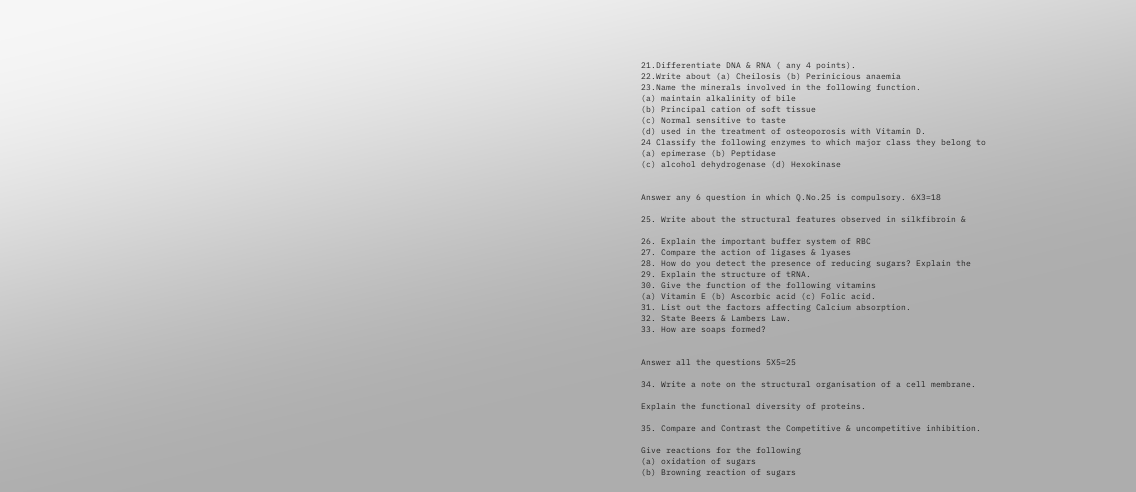21.Differentiate DNA & RNA ( any 4 points).
22.Write about (a) Cheilosis (b) Perinicious anaemia
23.Name the minerals involved in the following function.
(a) maintain alkalinity of bile
(b) Principal cation of soft tissue
(c) Normal sensitive to taste
(d) used in the treatment of osteoporosis with Vitamin D.
24 Classify the following enzymes to which major class they belong to
(a) epimerase (b) Peptidase
(c) alcohol dehydrogenase (d) Hexokinase


Answer any 6 question in which Q.No.25 is compulsory. 6X3=18

25. Write about the structural features observed in silkfibroin &

26. Explain the important buffer system of RBC
27. Compare the action of ligases & lyases
28. How do you detect the presence of reducing sugars? Explain the
29. Explain the structure of tRNA.
30. Give the function of the following vitamins
(a) Vitamin E (b) Ascorbic acid (c) Folic acid.
31. List out the factors affecting Calcium absorption.
32. State Beers & Lambers Law.
33. How are soaps formed?


Answer all the questions 5X5=25

34. Write a note on the structural organisation of a cell membrane.

Explain the functional diversity of proteins.

35. Compare and Contrast the Competitive & uncompetitive inhibition.

Give reactions for the following
(a) oxidation of sugars
(b) Browning reaction of sugars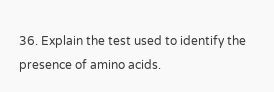36. Explain the test used to identify the presence of amino acids.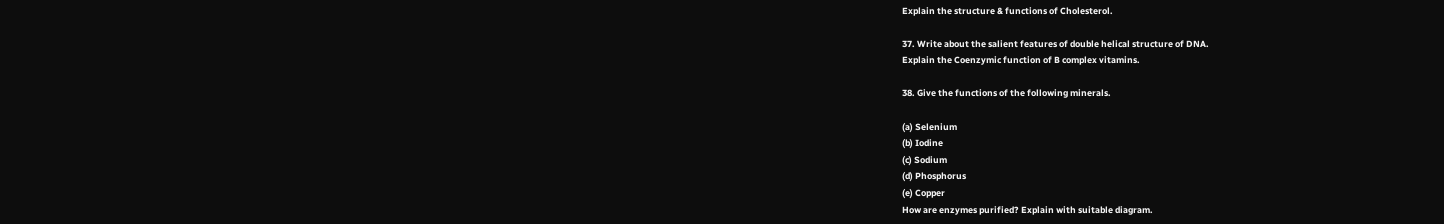Explain the structure & functions of Cholesterol.

37. Write about the salient features of double helical structure of DNA.
Explain the Coenzymic function of B complex vitamins.

38. Give the functions of the following minerals.

(a) Selenium
(b) Iodine
(c) Sodium
(d) Phosphorus
(e) Copper
How are enzymes purified? Explain with suitable diagram.